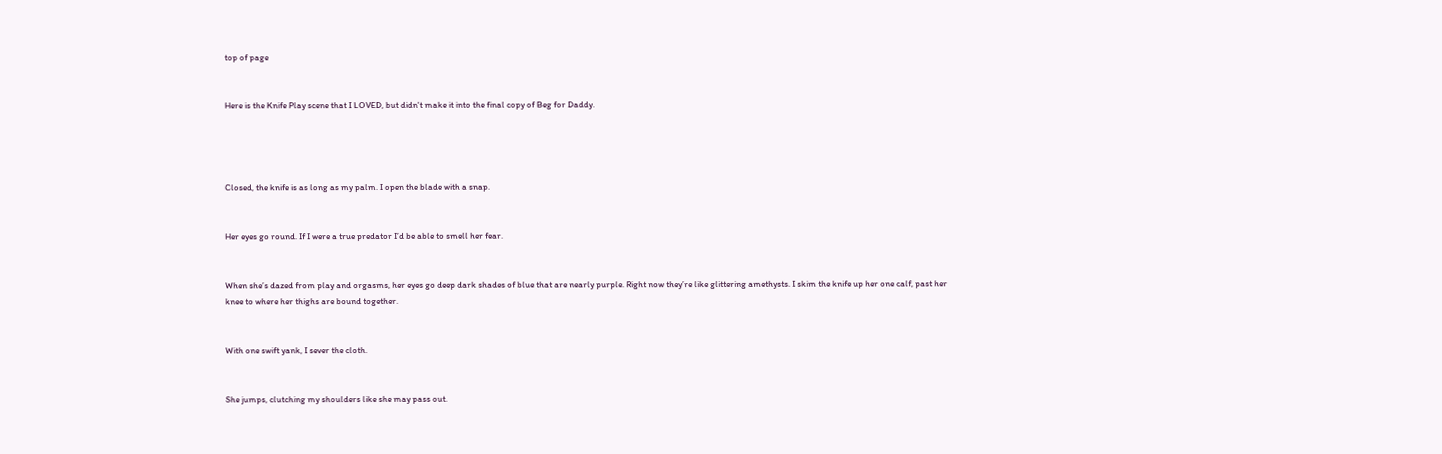top of page


Here is the Knife Play scene that I LOVED, but didn't make it into the final copy of Beg for Daddy.




Closed, the knife is as long as my palm. I open the blade with a snap.


Her eyes go round. If I were a true predator I’d be able to smell her fear.


When she’s dazed from play and orgasms, her eyes go deep dark shades of blue that are nearly purple. Right now they’re like glittering amethysts. I skim the knife up her one calf, past her knee to where her thighs are bound together.


With one swift yank, I sever the cloth.


She jumps, clutching my shoulders like she may pass out.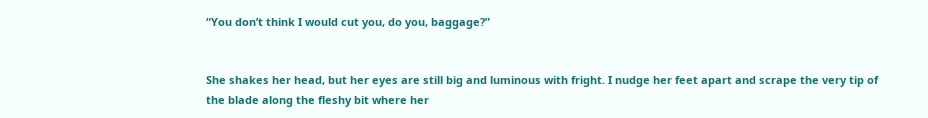“You don’t think I would cut you, do you, baggage?”


She shakes her head, but her eyes are still big and luminous with fright. I nudge her feet apart and scrape the very tip of the blade along the fleshy bit where her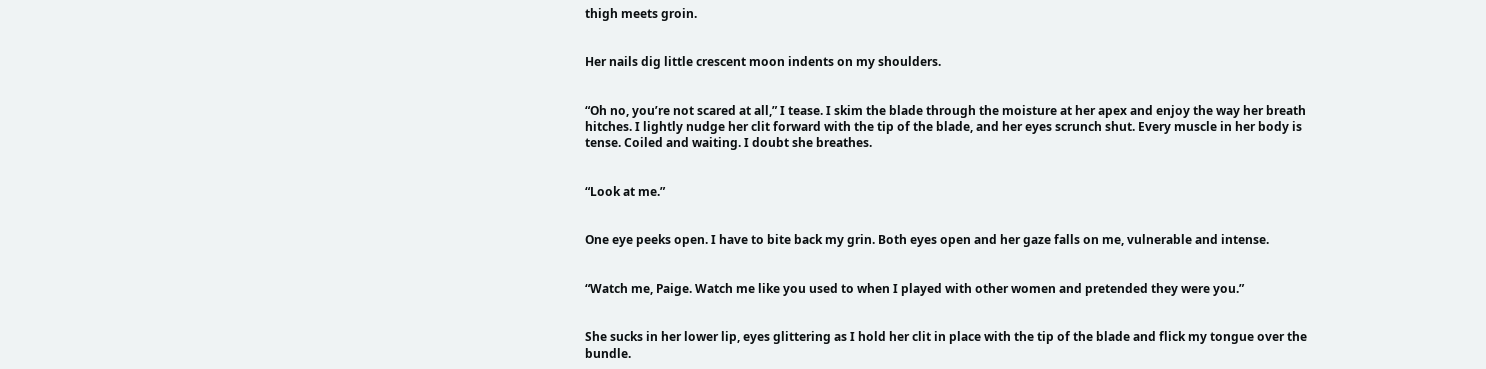thigh meets groin.


Her nails dig little crescent moon indents on my shoulders.


“Oh no, you’re not scared at all,” I tease. I skim the blade through the moisture at her apex and enjoy the way her breath hitches. I lightly nudge her clit forward with the tip of the blade, and her eyes scrunch shut. Every muscle in her body is tense. Coiled and waiting. I doubt she breathes.


“Look at me.”


One eye peeks open. I have to bite back my grin. Both eyes open and her gaze falls on me, vulnerable and intense.


“Watch me, Paige. Watch me like you used to when I played with other women and pretended they were you.”


She sucks in her lower lip, eyes glittering as I hold her clit in place with the tip of the blade and flick my tongue over the bundle.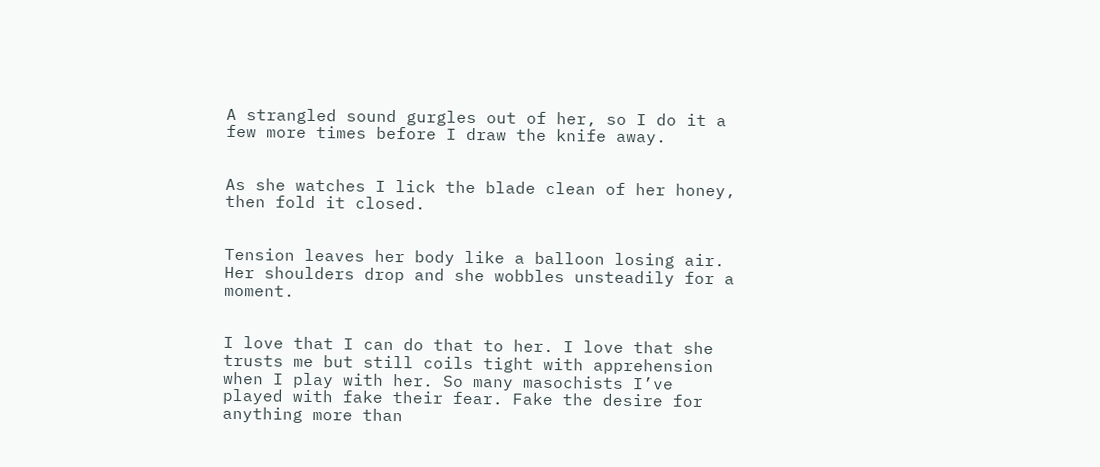A strangled sound gurgles out of her, so I do it a few more times before I draw the knife away.


As she watches I lick the blade clean of her honey, then fold it closed.


Tension leaves her body like a balloon losing air. Her shoulders drop and she wobbles unsteadily for a moment.


I love that I can do that to her. I love that she trusts me but still coils tight with apprehension when I play with her. So many masochists I’ve played with fake their fear. Fake the desire for anything more than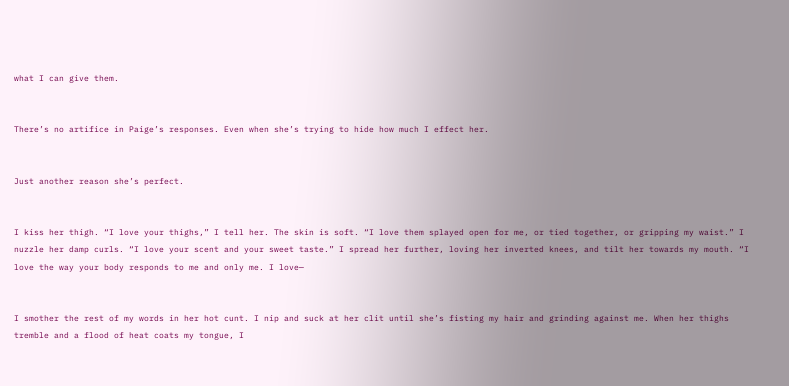what I can give them.


There’s no artifice in Paige’s responses. Even when she’s trying to hide how much I effect her.


Just another reason she’s perfect.


I kiss her thigh. “I love your thighs,” I tell her. The skin is soft. “I love them splayed open for me, or tied together, or gripping my waist.” I nuzzle her damp curls. “I love your scent and your sweet taste.” I spread her further, loving her inverted knees, and tilt her towards my mouth. “I love the way your body responds to me and only me. I love—


I smother the rest of my words in her hot cunt. I nip and suck at her clit until she’s fisting my hair and grinding against me. When her thighs tremble and a flood of heat coats my tongue, I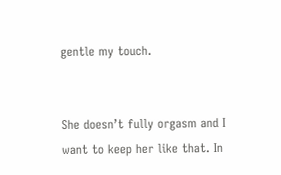gentle my touch.


She doesn’t fully orgasm and I want to keep her like that. In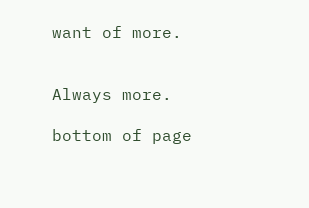want of more.


Always more.

bottom of page